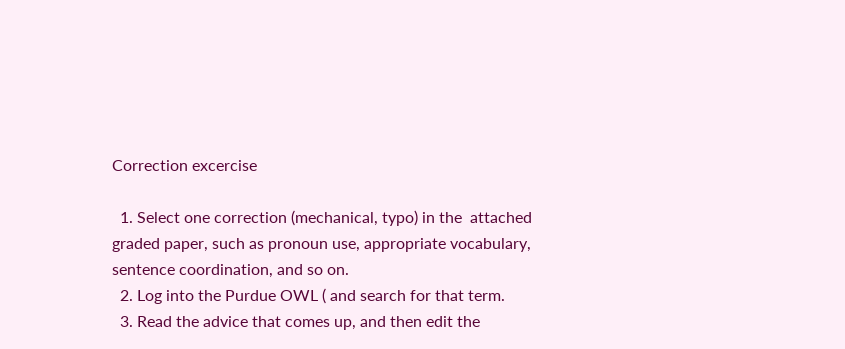Correction excercise

  1. Select one correction (mechanical, typo) in the  attached graded paper, such as pronoun use, appropriate vocabulary, sentence coordination, and so on.
  2. Log into the Purdue OWL ( and search for that term.
  3. Read the advice that comes up, and then edit the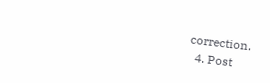correction.
  4. Post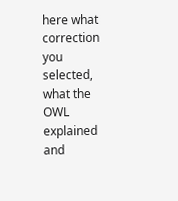here what correction you selected, what the OWL explained and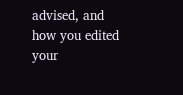advised, and how you edited your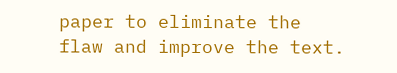paper to eliminate the flaw and improve the text.